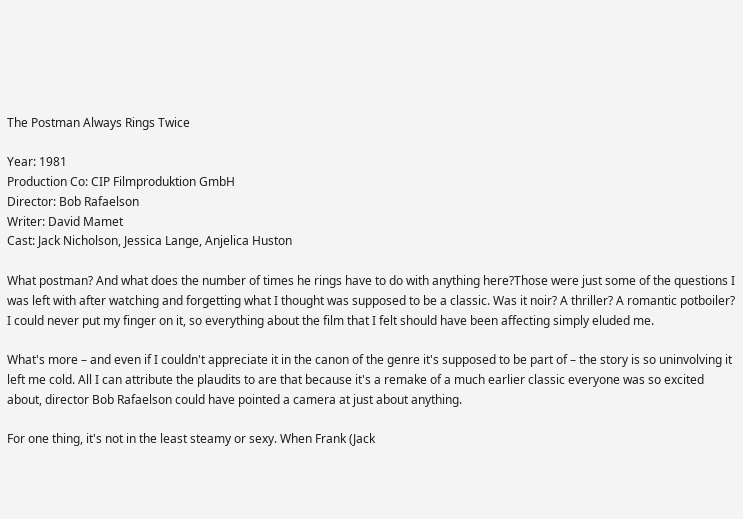The Postman Always Rings Twice

Year: 1981
Production Co: CIP Filmproduktion GmbH
Director: Bob Rafaelson
Writer: David Mamet
Cast: Jack Nicholson, Jessica Lange, Anjelica Huston

What postman? And what does the number of times he rings have to do with anything here?Those were just some of the questions I was left with after watching and forgetting what I thought was supposed to be a classic. Was it noir? A thriller? A romantic potboiler? I could never put my finger on it, so everything about the film that I felt should have been affecting simply eluded me.

What's more – and even if I couldn't appreciate it in the canon of the genre it's supposed to be part of – the story is so uninvolving it left me cold. All I can attribute the plaudits to are that because it's a remake of a much earlier classic everyone was so excited about, director Bob Rafaelson could have pointed a camera at just about anything.

For one thing, it's not in the least steamy or sexy. When Frank (Jack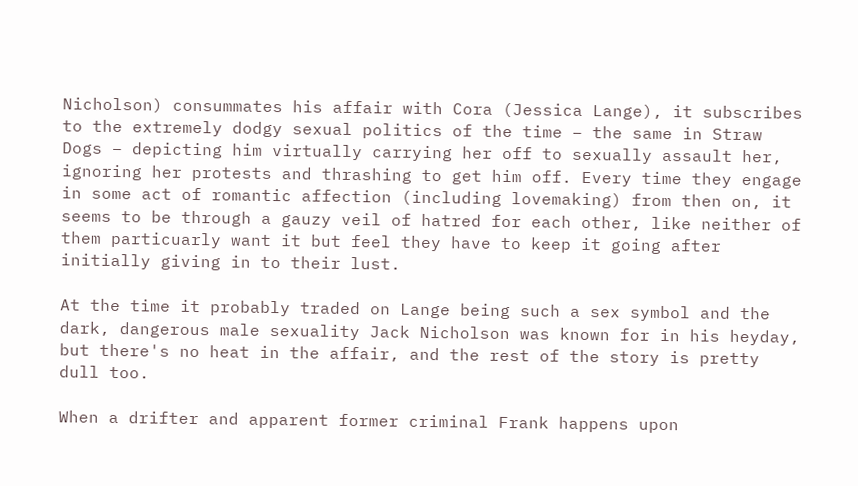Nicholson) consummates his affair with Cora (Jessica Lange), it subscribes to the extremely dodgy sexual politics of the time – the same in Straw Dogs – depicting him virtually carrying her off to sexually assault her, ignoring her protests and thrashing to get him off. Every time they engage in some act of romantic affection (including lovemaking) from then on, it seems to be through a gauzy veil of hatred for each other, like neither of them particuarly want it but feel they have to keep it going after initially giving in to their lust.

At the time it probably traded on Lange being such a sex symbol and the dark, dangerous male sexuality Jack Nicholson was known for in his heyday, but there's no heat in the affair, and the rest of the story is pretty dull too.

When a drifter and apparent former criminal Frank happens upon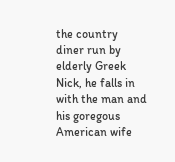the country diner run by elderly Greek Nick, he falls in with the man and his goregous American wife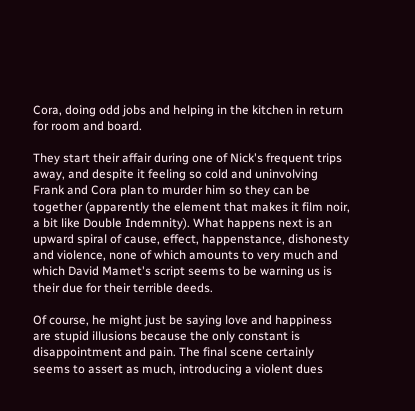Cora, doing odd jobs and helping in the kitchen in return for room and board.

They start their affair during one of Nick's frequent trips away, and despite it feeling so cold and uninvolving Frank and Cora plan to murder him so they can be together (apparently the element that makes it film noir, a bit like Double Indemnity). What happens next is an upward spiral of cause, effect, happenstance, dishonesty and violence, none of which amounts to very much and which David Mamet's script seems to be warning us is their due for their terrible deeds.

Of course, he might just be saying love and happiness are stupid illusions because the only constant is disappointment and pain. The final scene certainly seems to assert as much, introducing a violent dues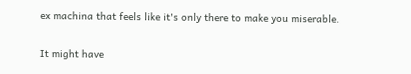ex machina that feels like it's only there to make you miserable.

It might have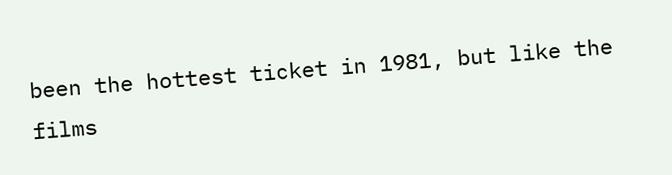been the hottest ticket in 1981, but like the films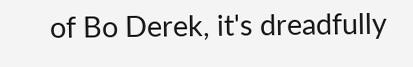of Bo Derek, it's dreadfully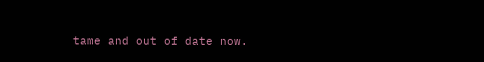tame and out of date now.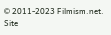© 2011-2023 Filmism.net. Site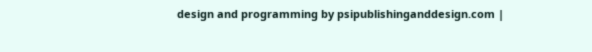design and programming by psipublishinganddesign.com |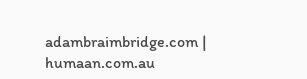adambraimbridge.com | humaan.com.au